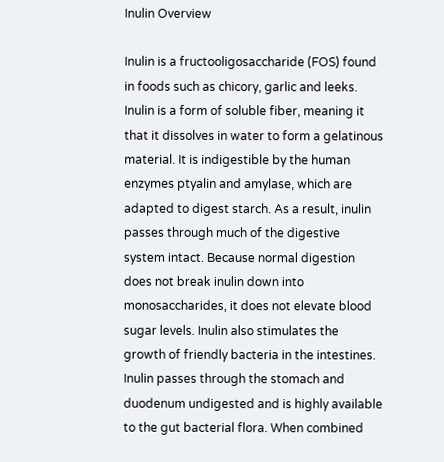Inulin Overview

Inulin is a fructooligosaccharide (FOS) found in foods such as chicory, garlic and leeks. Inulin is a form of soluble fiber, meaning it that it dissolves in water to form a gelatinous material. It is indigestible by the human enzymes ptyalin and amylase, which are adapted to digest starch. As a result, inulin passes through much of the digestive system intact. Because normal digestion does not break inulin down into monosaccharides, it does not elevate blood sugar levels. Inulin also stimulates the growth of friendly bacteria in the intestines. Inulin passes through the stomach and duodenum undigested and is highly available to the gut bacterial flora. When combined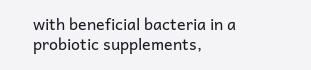with beneficial bacteria in a probiotic supplements,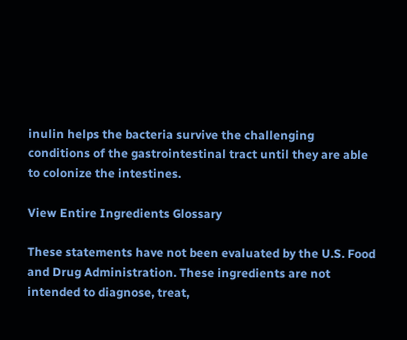inulin helps the bacteria survive the challenging conditions of the gastrointestinal tract until they are able to colonize the intestines.

View Entire Ingredients Glossary

These statements have not been evaluated by the U.S. Food and Drug Administration. These ingredients are not intended to diagnose, treat,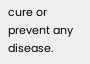cure or prevent any disease.